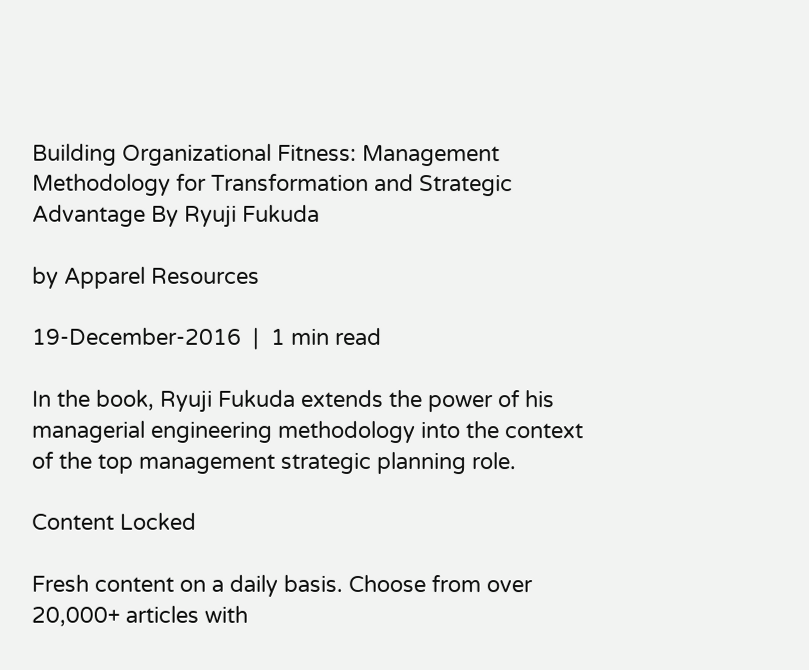Building Organizational Fitness: Management Methodology for Transformation and Strategic Advantage By Ryuji Fukuda

by Apparel Resources

19-December-2016  |  1 min read

In the book, Ryuji Fukuda extends the power of his managerial engineering methodology into the context of the top management strategic planning role.

Content Locked

Fresh content on a daily basis. Choose from over 20,000+ articles with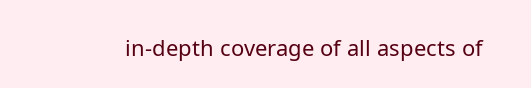in-depth coverage of all aspects of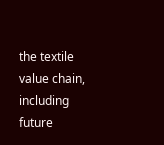the textile value chain, including future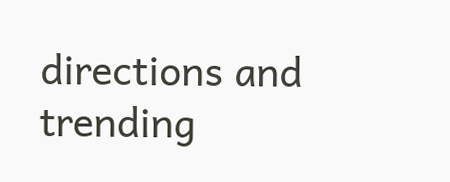directions and trending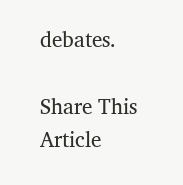debates.

Share This Article